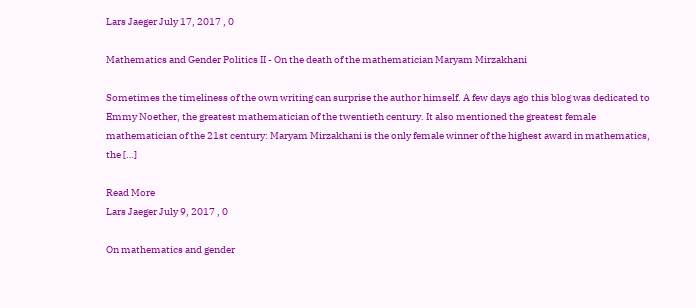Lars Jaeger July 17, 2017 , 0

Mathematics and Gender Politics II - On the death of the mathematician Maryam Mirzakhani

Sometimes the timeliness of the own writing can surprise the author himself. A few days ago this blog was dedicated to Emmy Noether, the greatest mathematician of the twentieth century. It also mentioned the greatest female mathematician of the 21st century: Maryam Mirzakhani is the only female winner of the highest award in mathematics, the […]

Read More
Lars Jaeger July 9, 2017 , 0

On mathematics and gender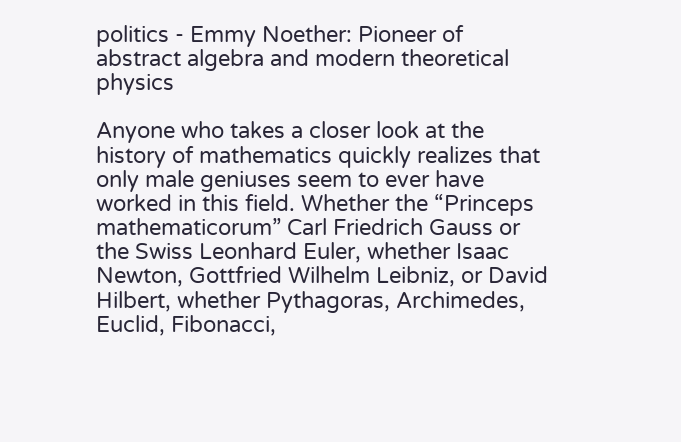politics - Emmy Noether: Pioneer of abstract algebra and modern theoretical physics

Anyone who takes a closer look at the history of mathematics quickly realizes that only male geniuses seem to ever have worked in this field. Whether the “Princeps mathematicorum” Carl Friedrich Gauss or the Swiss Leonhard Euler, whether Isaac Newton, Gottfried Wilhelm Leibniz, or David Hilbert, whether Pythagoras, Archimedes, Euclid, Fibonacci,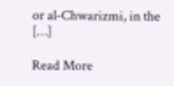or al-Chwarizmi, in the […]

Read More